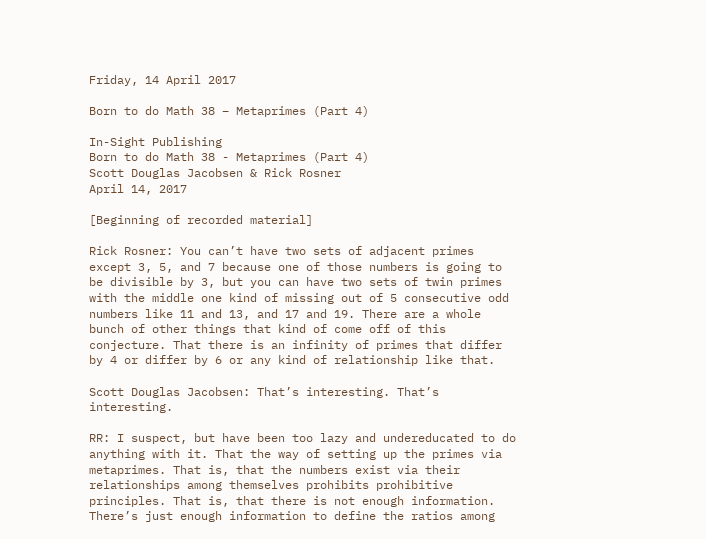Friday, 14 April 2017

Born to do Math 38 – Metaprimes (Part 4)

In-Sight Publishing
Born to do Math 38 - Metaprimes (Part 4)
Scott Douglas Jacobsen & Rick Rosner
April 14, 2017

[Beginning of recorded material]

Rick Rosner: You can’t have two sets of adjacent primes except 3, 5, and 7 because one of those numbers is going to be divisible by 3, but you can have two sets of twin primes with the middle one kind of missing out of 5 consecutive odd numbers like 11 and 13, and 17 and 19. There are a whole bunch of other things that kind of come off of this conjecture. That there is an infinity of primes that differ by 4 or differ by 6 or any kind of relationship like that.

Scott Douglas Jacobsen: That’s interesting. That’s interesting.

RR: I suspect, but have been too lazy and undereducated to do anything with it. That the way of setting up the primes via metaprimes. That is, that the numbers exist via their relationships among themselves prohibits prohibitive principles. That is, that there is not enough information. There’s just enough information to define the ratios among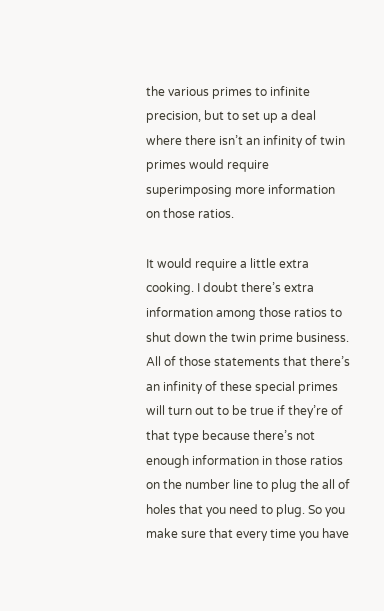the various primes to infinite precision, but to set up a deal where there isn’t an infinity of twin primes would require superimposing more information on those ratios.

It would require a little extra cooking. I doubt there’s extra information among those ratios to shut down the twin prime business. All of those statements that there’s an infinity of these special primes will turn out to be true if they’re of that type because there’s not enough information in those ratios on the number line to plug the all of holes that you need to plug. So you make sure that every time you have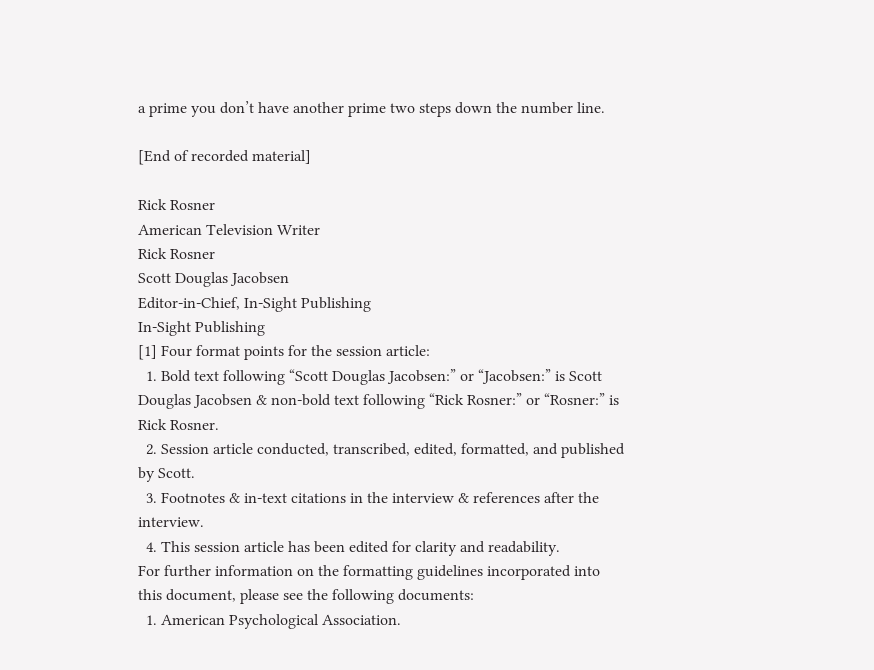a prime you don’t have another prime two steps down the number line.

[End of recorded material]

Rick Rosner
American Television Writer
Rick Rosner
Scott Douglas Jacobsen
Editor-in-Chief, In-Sight Publishing
In-Sight Publishing
[1] Four format points for the session article:
  1. Bold text following “Scott Douglas Jacobsen:” or “Jacobsen:” is Scott Douglas Jacobsen & non-bold text following “Rick Rosner:” or “Rosner:” is Rick Rosner.
  2. Session article conducted, transcribed, edited, formatted, and published by Scott.
  3. Footnotes & in-text citations in the interview & references after the interview.
  4. This session article has been edited for clarity and readability.
For further information on the formatting guidelines incorporated into this document, please see the following documents:
  1. American Psychological Association.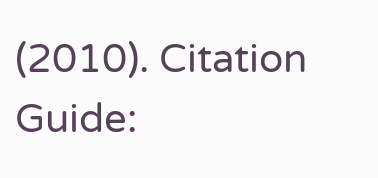(2010). Citation Guide: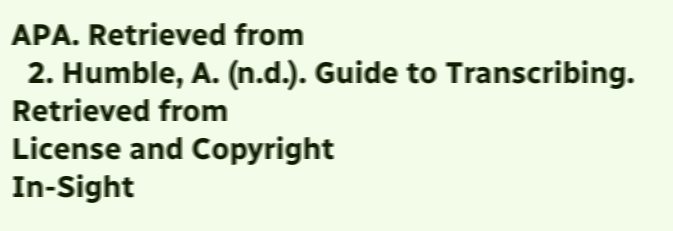APA. Retrieved from
  2. Humble, A. (n.d.). Guide to Transcribing. Retrieved from
License and Copyright
In-Sight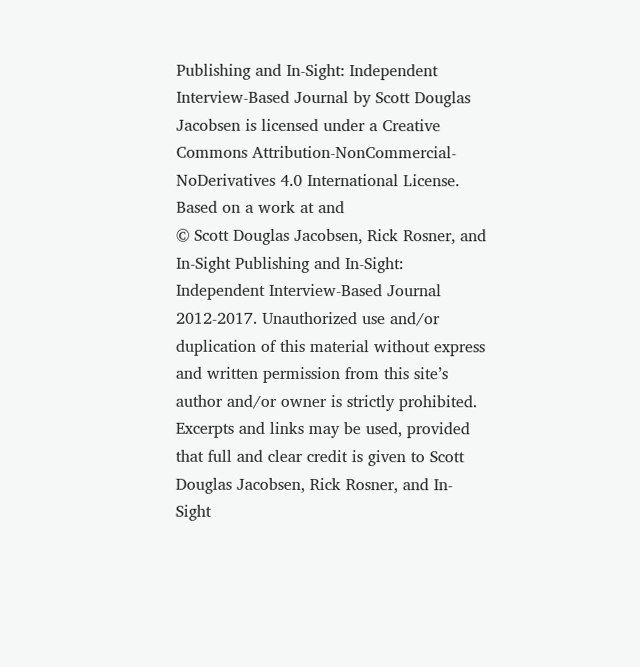Publishing and In-Sight: Independent Interview-Based Journal by Scott Douglas Jacobsen is licensed under a Creative Commons Attribution-NonCommercial-NoDerivatives 4.0 International License.
Based on a work at and
© Scott Douglas Jacobsen, Rick Rosner, and In-Sight Publishing and In-Sight: Independent Interview-Based Journal 2012-2017. Unauthorized use and/or duplication of this material without express and written permission from this site’s author and/or owner is strictly prohibited. Excerpts and links may be used, provided that full and clear credit is given to Scott Douglas Jacobsen, Rick Rosner, and In-Sight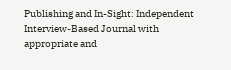Publishing and In-Sight: Independent Interview-Based Journal with appropriate and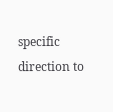specific direction to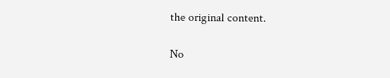the original content.

No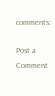comments:

Post a Comment